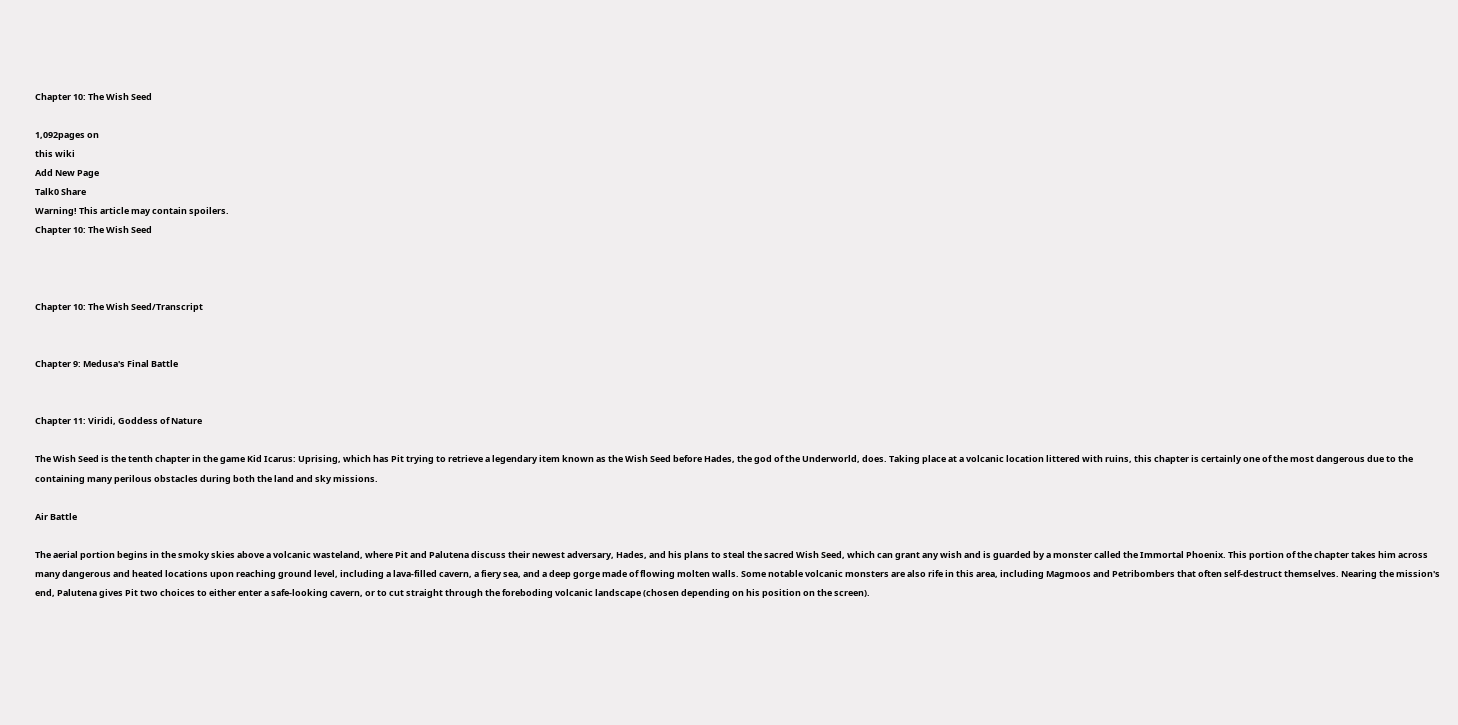Chapter 10: The Wish Seed

1,092pages on
this wiki
Add New Page
Talk0 Share
Warning! This article may contain spoilers.
Chapter 10: The Wish Seed



Chapter 10: The Wish Seed/Transcript


Chapter 9: Medusa's Final Battle


Chapter 11: Viridi, Goddess of Nature

The Wish Seed is the tenth chapter in the game Kid Icarus: Uprising, which has Pit trying to retrieve a legendary item known as the Wish Seed before Hades, the god of the Underworld, does. Taking place at a volcanic location littered with ruins, this chapter is certainly one of the most dangerous due to the containing many perilous obstacles during both the land and sky missions.

Air Battle

The aerial portion begins in the smoky skies above a volcanic wasteland, where Pit and Palutena discuss their newest adversary, Hades, and his plans to steal the sacred Wish Seed, which can grant any wish and is guarded by a monster called the Immortal Phoenix. This portion of the chapter takes him across many dangerous and heated locations upon reaching ground level, including a lava-filled cavern, a fiery sea, and a deep gorge made of flowing molten walls. Some notable volcanic monsters are also rife in this area, including Magmoos and Petribombers that often self-destruct themselves. Nearing the mission's end, Palutena gives Pit two choices to either enter a safe-looking cavern, or to cut straight through the foreboding volcanic landscape (chosen depending on his position on the screen).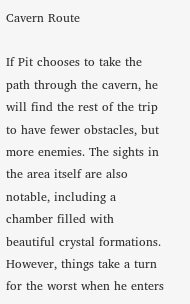Cavern Route

If Pit chooses to take the path through the cavern, he will find the rest of the trip to have fewer obstacles, but more enemies. The sights in the area itself are also notable, including a chamber filled with beautiful crystal formations. However, things take a turn for the worst when he enters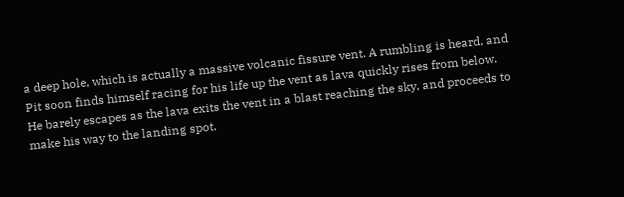a deep hole, which is actually a massive volcanic fissure vent. A rumbling is heard, and Pit soon finds himself racing for his life up the vent as lava quickly rises from below. He barely escapes as the lava exits the vent in a blast reaching the sky, and proceeds to make his way to the landing spot.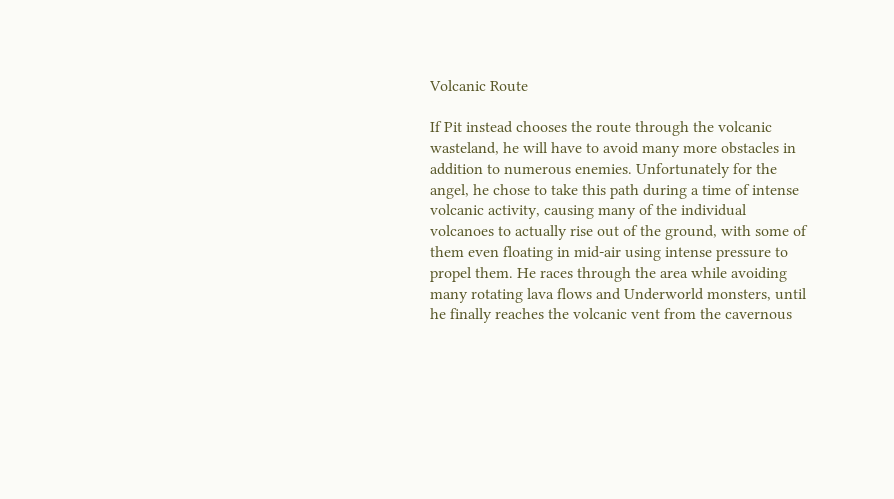Volcanic Route

If Pit instead chooses the route through the volcanic wasteland, he will have to avoid many more obstacles in addition to numerous enemies. Unfortunately for the angel, he chose to take this path during a time of intense volcanic activity, causing many of the individual volcanoes to actually rise out of the ground, with some of them even floating in mid-air using intense pressure to propel them. He races through the area while avoiding many rotating lava flows and Underworld monsters, until he finally reaches the volcanic vent from the cavernous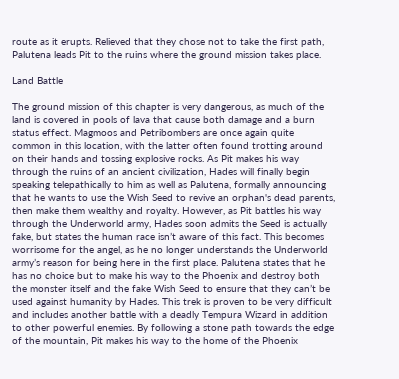route as it erupts. Relieved that they chose not to take the first path, Palutena leads Pit to the ruins where the ground mission takes place.

Land Battle

The ground mission of this chapter is very dangerous, as much of the land is covered in pools of lava that cause both damage and a burn status effect. Magmoos and Petribombers are once again quite common in this location, with the latter often found trotting around on their hands and tossing explosive rocks. As Pit makes his way through the ruins of an ancient civilization, Hades will finally begin speaking telepathically to him as well as Palutena, formally announcing that he wants to use the Wish Seed to revive an orphan's dead parents, then make them wealthy and royalty. However, as Pit battles his way through the Underworld army, Hades soon admits the Seed is actually fake, but states the human race isn’t aware of this fact. This becomes worrisome for the angel, as he no longer understands the Underworld army’s reason for being here in the first place. Palutena states that he has no choice but to make his way to the Phoenix and destroy both the monster itself and the fake Wish Seed to ensure that they can’t be used against humanity by Hades. This trek is proven to be very difficult and includes another battle with a deadly Tempura Wizard in addition to other powerful enemies. By following a stone path towards the edge of the mountain, Pit makes his way to the home of the Phoenix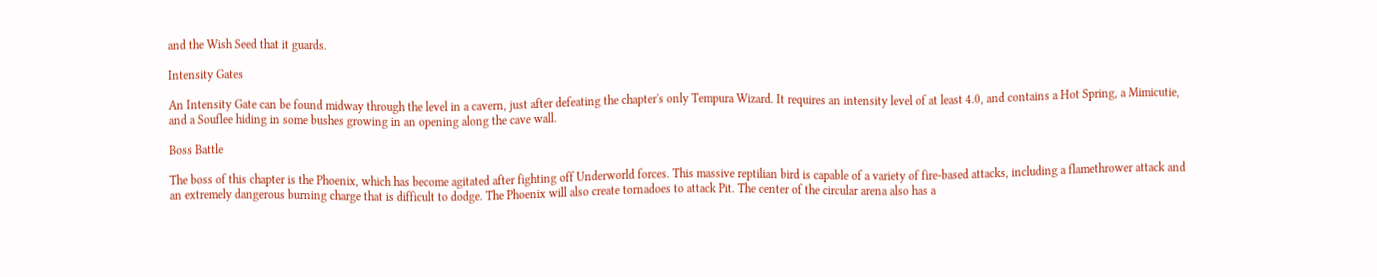and the Wish Seed that it guards.

Intensity Gates

An Intensity Gate can be found midway through the level in a cavern, just after defeating the chapter's only Tempura Wizard. It requires an intensity level of at least 4.0, and contains a Hot Spring, a Mimicutie, and a Souflee hiding in some bushes growing in an opening along the cave wall.

Boss Battle

The boss of this chapter is the Phoenix, which has become agitated after fighting off Underworld forces. This massive reptilian bird is capable of a variety of fire-based attacks, including a flamethrower attack and an extremely dangerous burning charge that is difficult to dodge. The Phoenix will also create tornadoes to attack Pit. The center of the circular arena also has a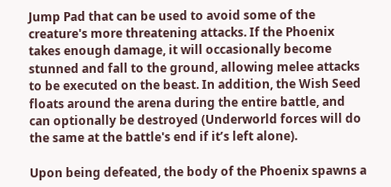Jump Pad that can be used to avoid some of the creature's more threatening attacks. If the Phoenix takes enough damage, it will occasionally become stunned and fall to the ground, allowing melee attacks to be executed on the beast. In addition, the Wish Seed floats around the arena during the entire battle, and can optionally be destroyed (Underworld forces will do the same at the battle's end if it’s left alone).

Upon being defeated, the body of the Phoenix spawns a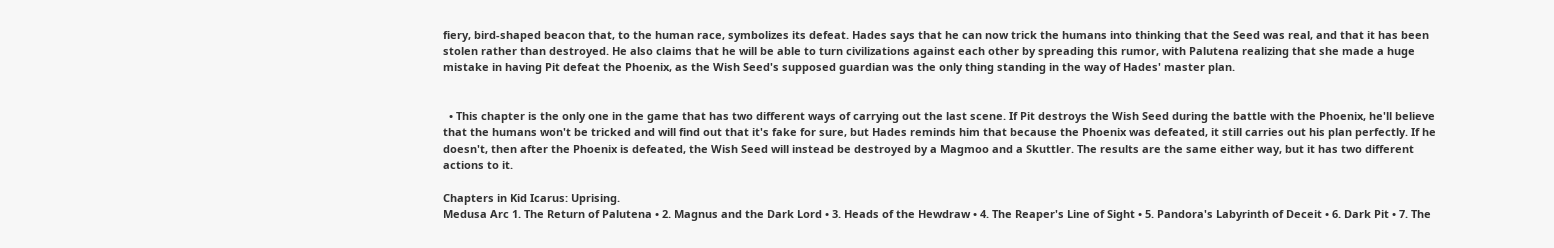fiery, bird-shaped beacon that, to the human race, symbolizes its defeat. Hades says that he can now trick the humans into thinking that the Seed was real, and that it has been stolen rather than destroyed. He also claims that he will be able to turn civilizations against each other by spreading this rumor, with Palutena realizing that she made a huge mistake in having Pit defeat the Phoenix, as the Wish Seed's supposed guardian was the only thing standing in the way of Hades' master plan.


  • This chapter is the only one in the game that has two different ways of carrying out the last scene. If Pit destroys the Wish Seed during the battle with the Phoenix, he'll believe that the humans won't be tricked and will find out that it's fake for sure, but Hades reminds him that because the Phoenix was defeated, it still carries out his plan perfectly. If he doesn't, then after the Phoenix is defeated, the Wish Seed will instead be destroyed by a Magmoo and a Skuttler. The results are the same either way, but it has two different actions to it.

Chapters in Kid Icarus: Uprising.
Medusa Arc 1. The Return of Palutena • 2. Magnus and the Dark Lord • 3. Heads of the Hewdraw • 4. The Reaper's Line of Sight • 5. Pandora's Labyrinth of Deceit • 6. Dark Pit • 7. The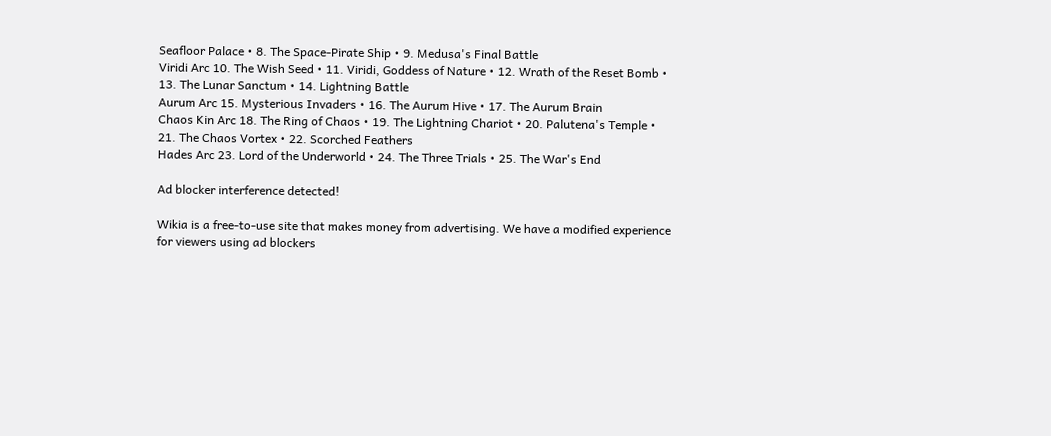Seafloor Palace • 8. The Space-Pirate Ship • 9. Medusa's Final Battle
Viridi Arc 10. The Wish Seed • 11. Viridi, Goddess of Nature • 12. Wrath of the Reset Bomb • 13. The Lunar Sanctum • 14. Lightning Battle
Aurum Arc 15. Mysterious Invaders • 16. The Aurum Hive • 17. The Aurum Brain
Chaos Kin Arc 18. The Ring of Chaos • 19. The Lightning Chariot • 20. Palutena's Temple • 21. The Chaos Vortex • 22. Scorched Feathers
Hades Arc 23. Lord of the Underworld • 24. The Three Trials • 25. The War's End

Ad blocker interference detected!

Wikia is a free-to-use site that makes money from advertising. We have a modified experience for viewers using ad blockers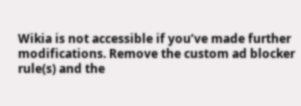Wikia is not accessible if you’ve made further modifications. Remove the custom ad blocker rule(s) and the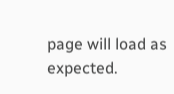page will load as expected.